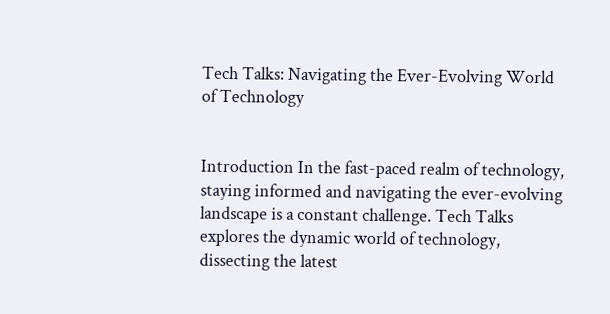Tech Talks: Navigating the Ever-Evolving World of Technology


Introduction In the fast-paced realm of technology, staying informed and navigating the ever-evolving landscape is a constant challenge. Tech Talks explores the dynamic world of technology, dissecting the latest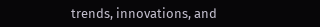trends, innovations, and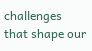challenges that shape our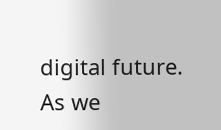digital future. As we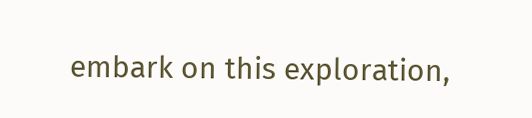embark on this exploration,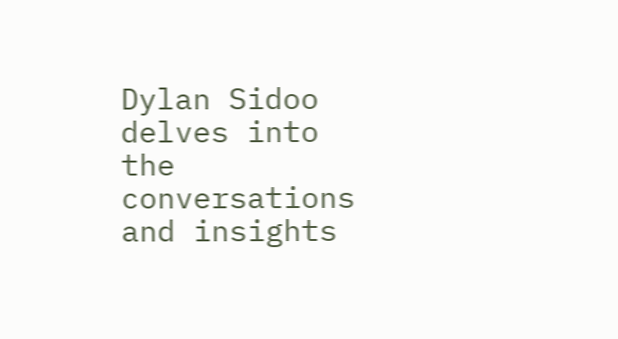Dylan Sidoo delves into the conversations and insights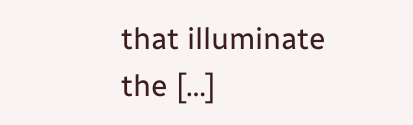that illuminate the […]